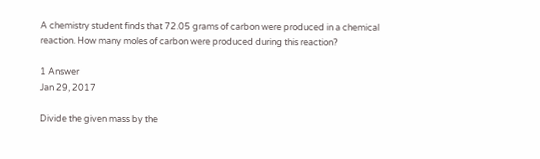A chemistry student finds that 72.05 grams of carbon were produced in a chemical reaction. How many moles of carbon were produced during this reaction?

1 Answer
Jan 29, 2017

Divide the given mass by the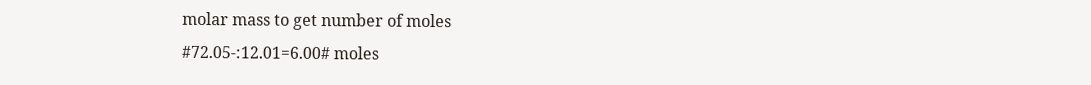molar mass to get number of moles
#72.05-:12.01=6.00# moles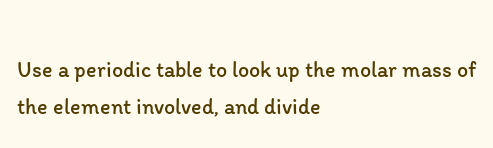Use a periodic table to look up the molar mass of the element involved, and divide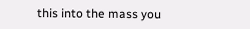this into the mass you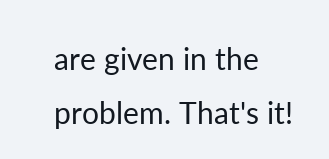are given in the problem. That's it!